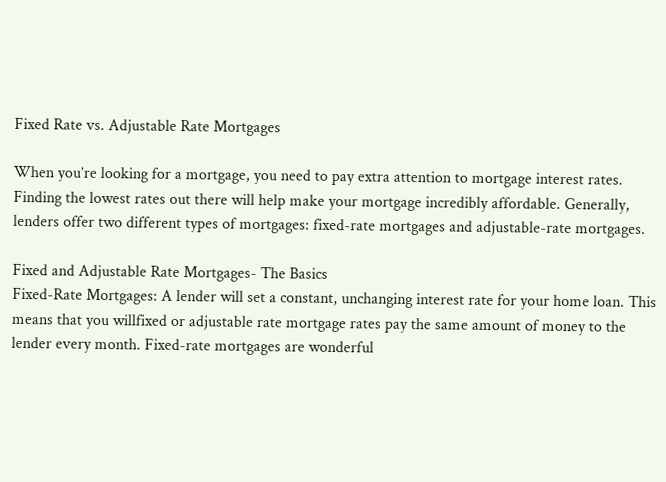Fixed Rate vs. Adjustable Rate Mortgages

When you’re looking for a mortgage, you need to pay extra attention to mortgage interest rates. Finding the lowest rates out there will help make your mortgage incredibly affordable. Generally, lenders offer two different types of mortgages: fixed-rate mortgages and adjustable-rate mortgages.

Fixed and Adjustable Rate Mortgages- The Basics
Fixed-Rate Mortgages: A lender will set a constant, unchanging interest rate for your home loan. This means that you willfixed or adjustable rate mortgage rates pay the same amount of money to the lender every month. Fixed-rate mortgages are wonderful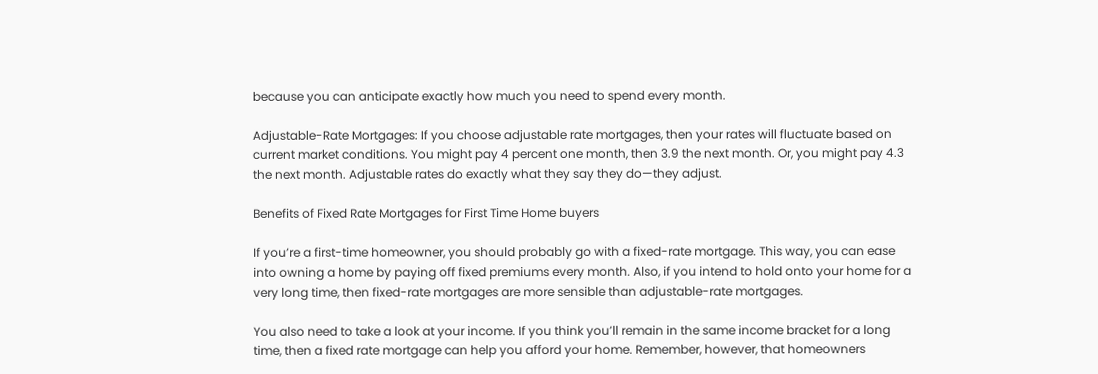because you can anticipate exactly how much you need to spend every month.

Adjustable-Rate Mortgages: If you choose adjustable rate mortgages, then your rates will fluctuate based on current market conditions. You might pay 4 percent one month, then 3.9 the next month. Or, you might pay 4.3 the next month. Adjustable rates do exactly what they say they do—they adjust.

Benefits of Fixed Rate Mortgages for First Time Home buyers

If you’re a first-time homeowner, you should probably go with a fixed-rate mortgage. This way, you can ease into owning a home by paying off fixed premiums every month. Also, if you intend to hold onto your home for a very long time, then fixed-rate mortgages are more sensible than adjustable-rate mortgages.

You also need to take a look at your income. If you think you’ll remain in the same income bracket for a long time, then a fixed rate mortgage can help you afford your home. Remember, however, that homeowners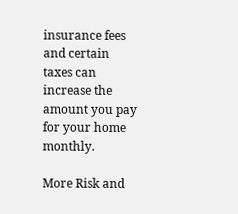insurance fees and certain taxes can increase the amount you pay for your home monthly.

More Risk and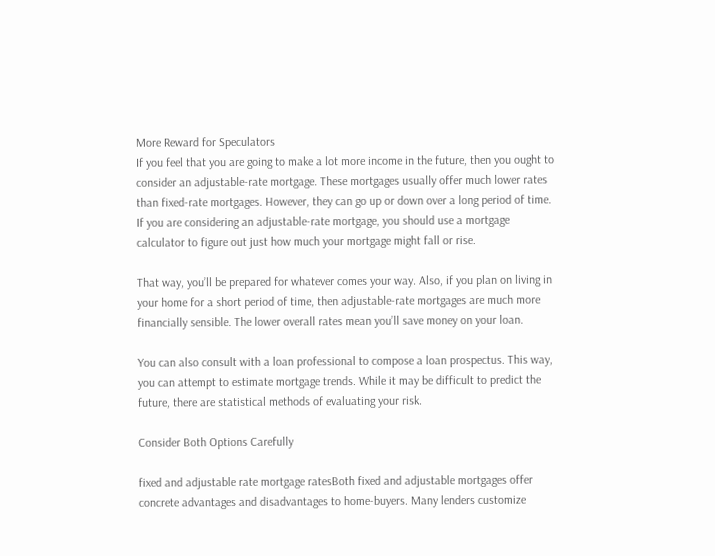More Reward for Speculators
If you feel that you are going to make a lot more income in the future, then you ought to consider an adjustable-rate mortgage. These mortgages usually offer much lower rates than fixed-rate mortgages. However, they can go up or down over a long period of time. If you are considering an adjustable-rate mortgage, you should use a mortgage calculator to figure out just how much your mortgage might fall or rise.

That way, you’ll be prepared for whatever comes your way. Also, if you plan on living in your home for a short period of time, then adjustable-rate mortgages are much more financially sensible. The lower overall rates mean you’ll save money on your loan.

You can also consult with a loan professional to compose a loan prospectus. This way, you can attempt to estimate mortgage trends. While it may be difficult to predict the future, there are statistical methods of evaluating your risk.

Consider Both Options Carefully

fixed and adjustable rate mortgage ratesBoth fixed and adjustable mortgages offer concrete advantages and disadvantages to home-buyers. Many lenders customize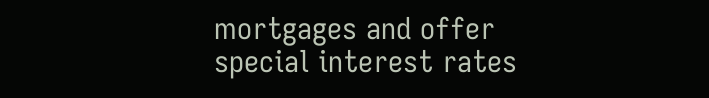mortgages and offer special interest rates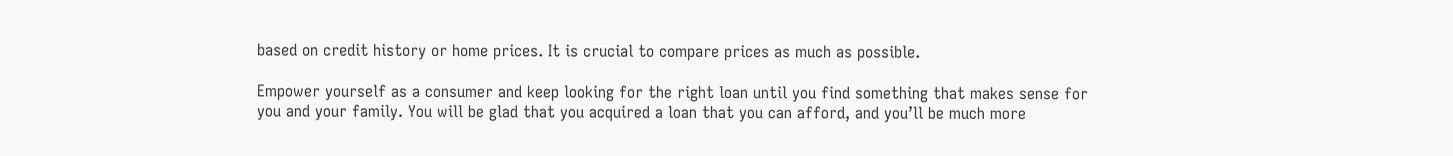based on credit history or home prices. It is crucial to compare prices as much as possible.

Empower yourself as a consumer and keep looking for the right loan until you find something that makes sense for you and your family. You will be glad that you acquired a loan that you can afford, and you’ll be much more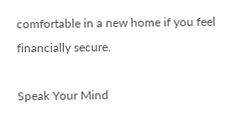comfortable in a new home if you feel financially secure.

Speak Your Mind